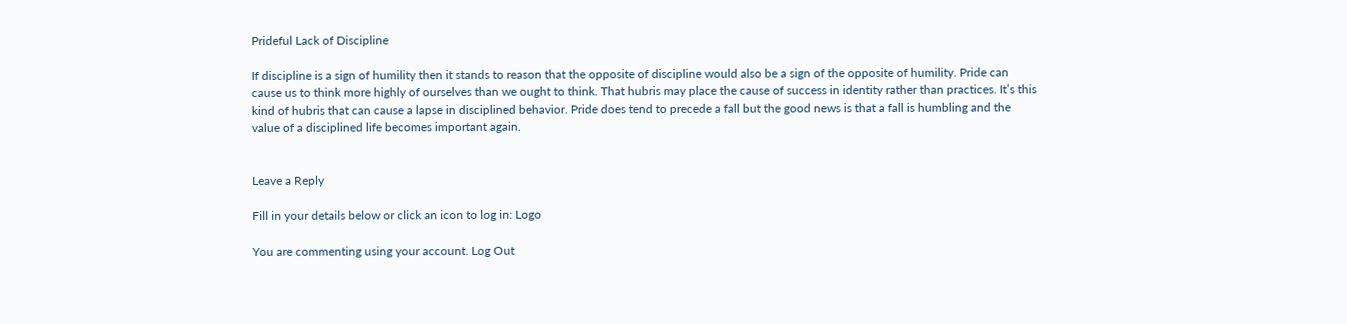Prideful Lack of Discipline

If discipline is a sign of humility then it stands to reason that the opposite of discipline would also be a sign of the opposite of humility. Pride can cause us to think more highly of ourselves than we ought to think. That hubris may place the cause of success in identity rather than practices. It’s this kind of hubris that can cause a lapse in disciplined behavior. Pride does tend to precede a fall but the good news is that a fall is humbling and the value of a disciplined life becomes important again.


Leave a Reply

Fill in your details below or click an icon to log in: Logo

You are commenting using your account. Log Out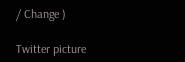/ Change )

Twitter picture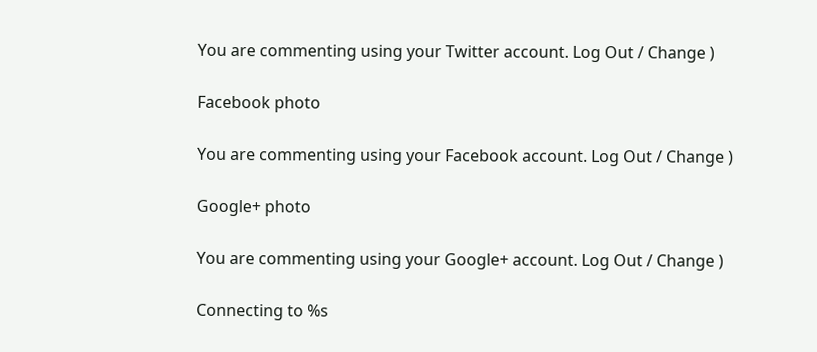You are commenting using your Twitter account. Log Out / Change )

Facebook photo

You are commenting using your Facebook account. Log Out / Change )

Google+ photo

You are commenting using your Google+ account. Log Out / Change )

Connecting to %s